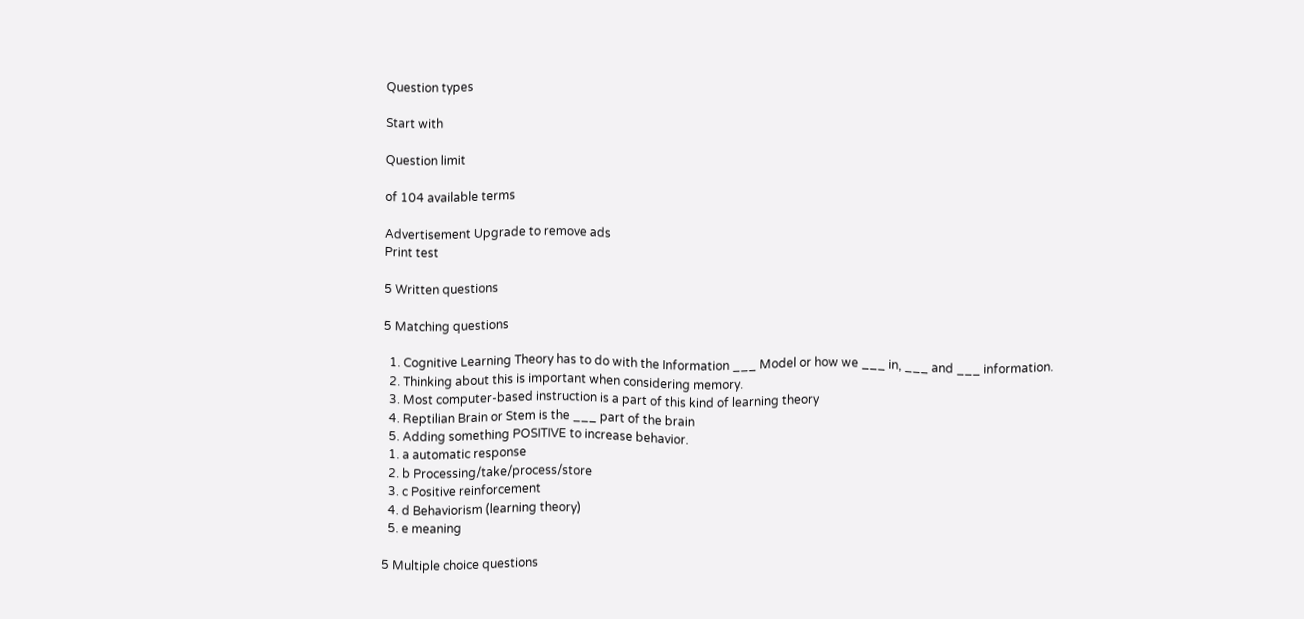Question types

Start with

Question limit

of 104 available terms

Advertisement Upgrade to remove ads
Print test

5 Written questions

5 Matching questions

  1. Cognitive Learning Theory has to do with the Information ___ Model or how we ___ in, ___ and ___ information.
  2. Thinking about this is important when considering memory.
  3. Most computer-based instruction is a part of this kind of learning theory
  4. Reptilian Brain or Stem is the ___ part of the brain
  5. Adding something POSITIVE to increase behavior.
  1. a automatic response
  2. b Processing/take/process/store
  3. c Positive reinforcement
  4. d Behaviorism (learning theory)
  5. e meaning

5 Multiple choice questions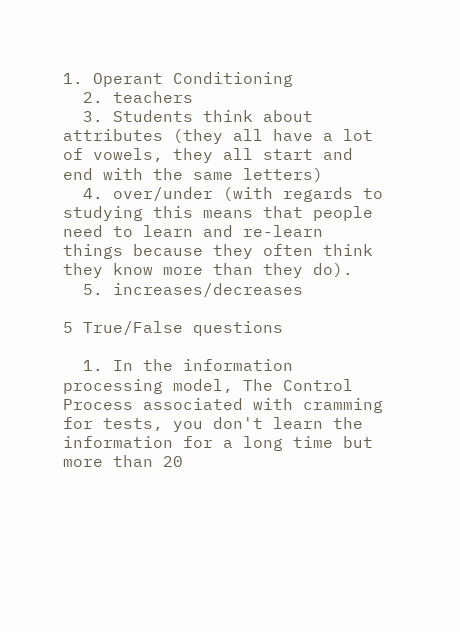1. Operant Conditioning
  2. teachers
  3. Students think about attributes (they all have a lot of vowels, they all start and end with the same letters)
  4. over/under (with regards to studying this means that people need to learn and re-learn things because they often think they know more than they do).
  5. increases/decreases

5 True/False questions

  1. In the information processing model, The Control Process associated with cramming for tests, you don't learn the information for a long time but more than 20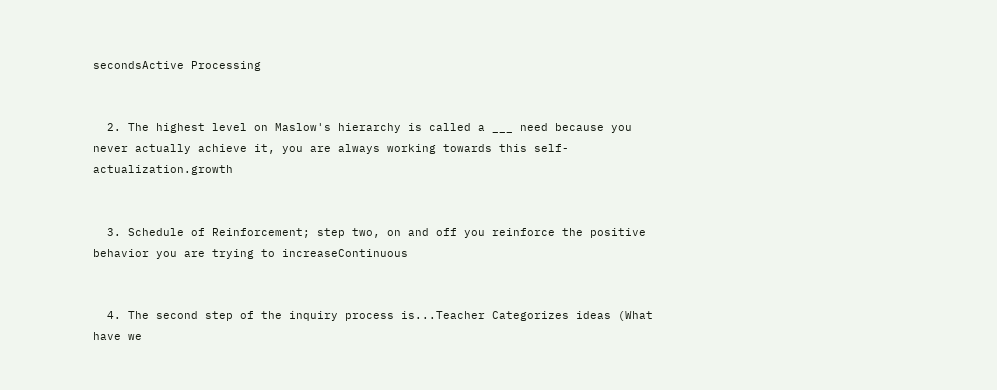secondsActive Processing


  2. The highest level on Maslow's hierarchy is called a ___ need because you never actually achieve it, you are always working towards this self-actualization.growth


  3. Schedule of Reinforcement; step two, on and off you reinforce the positive behavior you are trying to increaseContinuous


  4. The second step of the inquiry process is...Teacher Categorizes ideas (What have we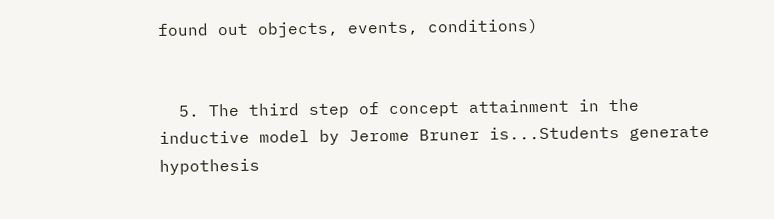found out objects, events, conditions)


  5. The third step of concept attainment in the inductive model by Jerome Bruner is...Students generate hypothesis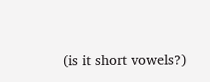(is it short vowels?)